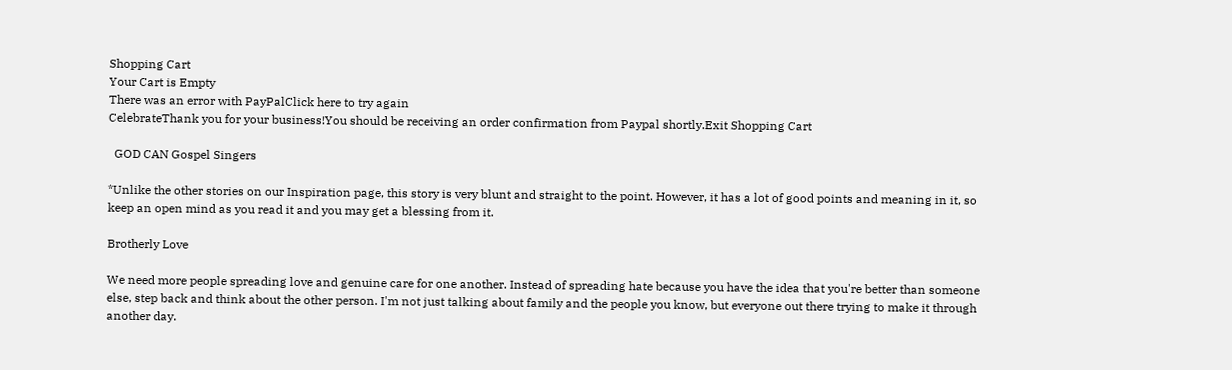Shopping Cart
Your Cart is Empty
There was an error with PayPalClick here to try again
CelebrateThank you for your business!You should be receiving an order confirmation from Paypal shortly.Exit Shopping Cart

  GOD CAN Gospel Singers

*Unlike the other stories on our Inspiration page, this story is very blunt and straight to the point. However, it has a lot of good points and meaning in it, so keep an open mind as you read it and you may get a blessing from it.

Brotherly Love

We need more people spreading love and genuine care for one another. Instead of spreading hate because you have the idea that you're better than someone else, step back and think about the other person. I'm not just talking about family and the people you know, but everyone out there trying to make it through another day.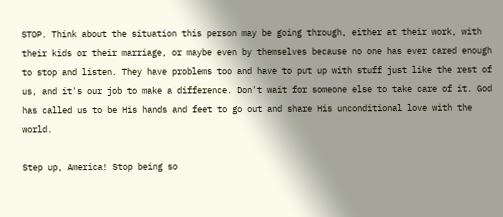STOP. Think about the situation this person may be going through, either at their work, with their kids or their marriage, or maybe even by themselves because no one has ever cared enough to stop and listen. They have problems too and have to put up with stuff just like the rest of us, and it's our job to make a difference. Don't wait for someone else to take care of it. God has called us to be His hands and feet to go out and share His unconditional love with the world.

Step up, America! Stop being so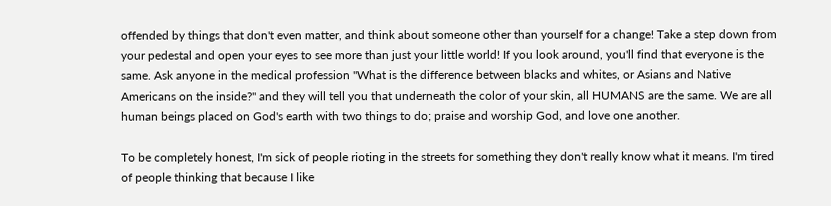offended by things that don't even matter, and think about someone other than yourself for a change! Take a step down from your pedestal and open your eyes to see more than just your little world! If you look around, you'll find that everyone is the same. Ask anyone in the medical profession "What is the difference between blacks and whites, or Asians and Native Americans on the inside?" and they will tell you that underneath the color of your skin, all HUMANS are the same. We are all human beings placed on God's earth with two things to do; praise and worship God, and love one another.

To be completely honest, I'm sick of people rioting in the streets for something they don't really know what it means. I'm tired of people thinking that because I like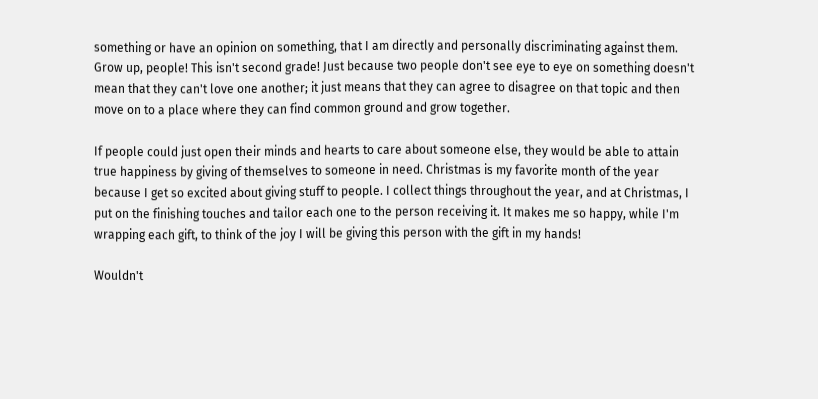something or have an opinion on something, that I am directly and personally discriminating against them. Grow up, people! This isn't second grade! Just because two people don't see eye to eye on something doesn't mean that they can't love one another; it just means that they can agree to disagree on that topic and then move on to a place where they can find common ground and grow together.

If people could just open their minds and hearts to care about someone else, they would be able to attain true happiness by giving of themselves to someone in need. Christmas is my favorite month of the year because I get so excited about giving stuff to people. I collect things throughout the year, and at Christmas, I put on the finishing touches and tailor each one to the person receiving it. It makes me so happy, while I'm wrapping each gift, to think of the joy I will be giving this person with the gift in my hands!

Wouldn't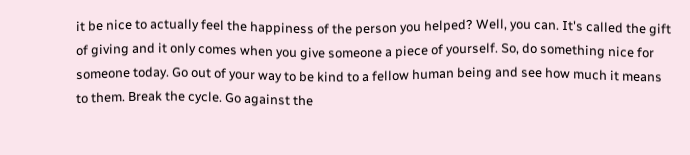it be nice to actually feel the happiness of the person you helped? Well, you can. It's called the gift of giving and it only comes when you give someone a piece of yourself. So, do something nice for someone today. Go out of your way to be kind to a fellow human being and see how much it means to them. Break the cycle. Go against the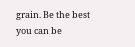grain. Be the best you can be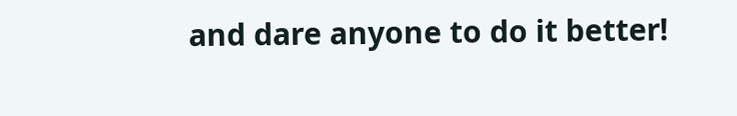and dare anyone to do it better!